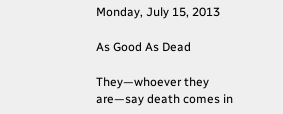Monday, July 15, 2013

As Good As Dead

They—whoever they are—say death comes in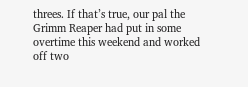threes. If that’s true, our pal the Grimm Reaper had put in some overtime this weekend and worked off two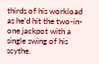thirds of his workload as he’d hit the two-in-one jackpot with a single swing of his scythe.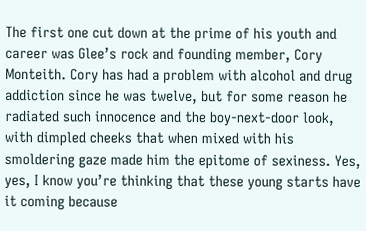The first one cut down at the prime of his youth and career was Glee’s rock and founding member, Cory Monteith. Cory has had a problem with alcohol and drug addiction since he was twelve, but for some reason he radiated such innocence and the boy-next-door look, with dimpled cheeks that when mixed with his smoldering gaze made him the epitome of sexiness. Yes, yes, I know you’re thinking that these young starts have it coming because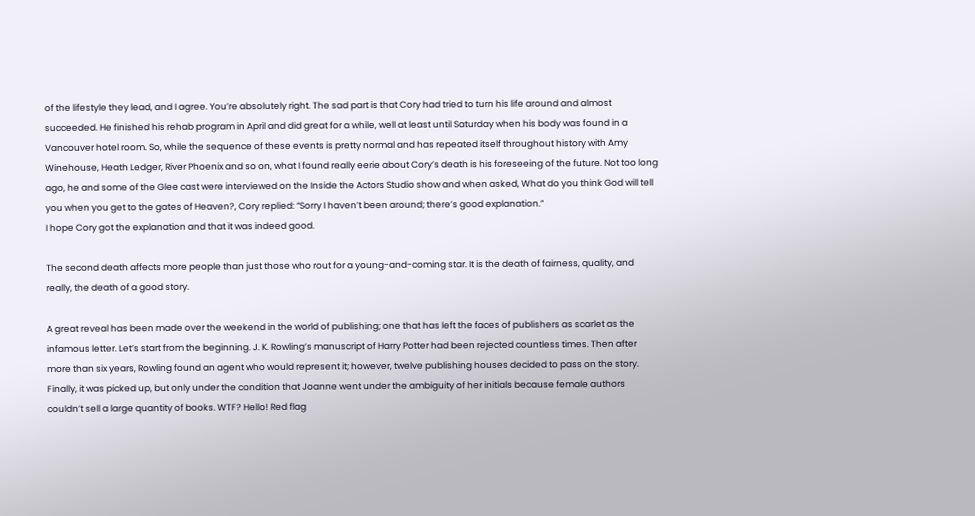of the lifestyle they lead, and I agree. You’re absolutely right. The sad part is that Cory had tried to turn his life around and almost succeeded. He finished his rehab program in April and did great for a while, well at least until Saturday when his body was found in a Vancouver hotel room. So, while the sequence of these events is pretty normal and has repeated itself throughout history with Amy Winehouse, Heath Ledger, River Phoenix and so on, what I found really eerie about Cory’s death is his foreseeing of the future. Not too long ago, he and some of the Glee cast were interviewed on the Inside the Actors Studio show and when asked, What do you think God will tell you when you get to the gates of Heaven?, Cory replied: “Sorry I haven’t been around; there’s good explanation.”
I hope Cory got the explanation and that it was indeed good.

The second death affects more people than just those who rout for a young-and-coming star. It is the death of fairness, quality, and really, the death of a good story.

A great reveal has been made over the weekend in the world of publishing; one that has left the faces of publishers as scarlet as the infamous letter. Let’s start from the beginning. J. K. Rowling’s manuscript of Harry Potter had been rejected countless times. Then after more than six years, Rowling found an agent who would represent it; however, twelve publishing houses decided to pass on the story. Finally, it was picked up, but only under the condition that Joanne went under the ambiguity of her initials because female authors couldn’t sell a large quantity of books. WTF? Hello! Red flag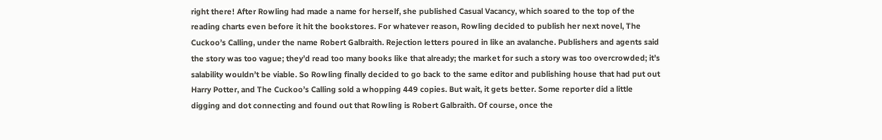right there! After Rowling had made a name for herself, she published Casual Vacancy, which soared to the top of the reading charts even before it hit the bookstores. For whatever reason, Rowling decided to publish her next novel, The Cuckoo’s Calling, under the name Robert Galbraith. Rejection letters poured in like an avalanche. Publishers and agents said the story was too vague; they’d read too many books like that already; the market for such a story was too overcrowded; it’s salability wouldn’t be viable. So Rowling finally decided to go back to the same editor and publishing house that had put out Harry Potter, and The Cuckoo’s Calling sold a whopping 449 copies. But wait, it gets better. Some reporter did a little digging and dot connecting and found out that Rowling is Robert Galbraith. Of course, once the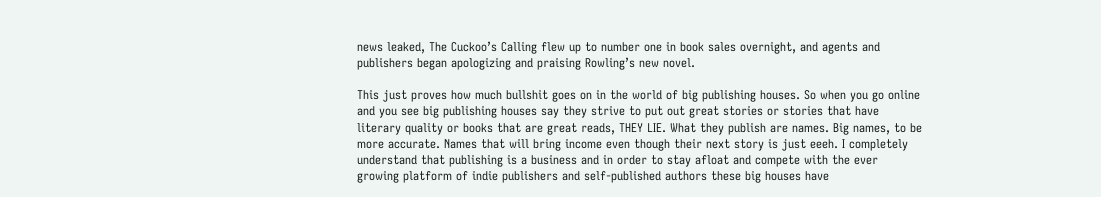news leaked, The Cuckoo’s Calling flew up to number one in book sales overnight, and agents and publishers began apologizing and praising Rowling’s new novel.

This just proves how much bullshit goes on in the world of big publishing houses. So when you go online and you see big publishing houses say they strive to put out great stories or stories that have literary quality or books that are great reads, THEY LIE. What they publish are names. Big names, to be more accurate. Names that will bring income even though their next story is just eeeh. I completely understand that publishing is a business and in order to stay afloat and compete with the ever growing platform of indie publishers and self-published authors these big houses have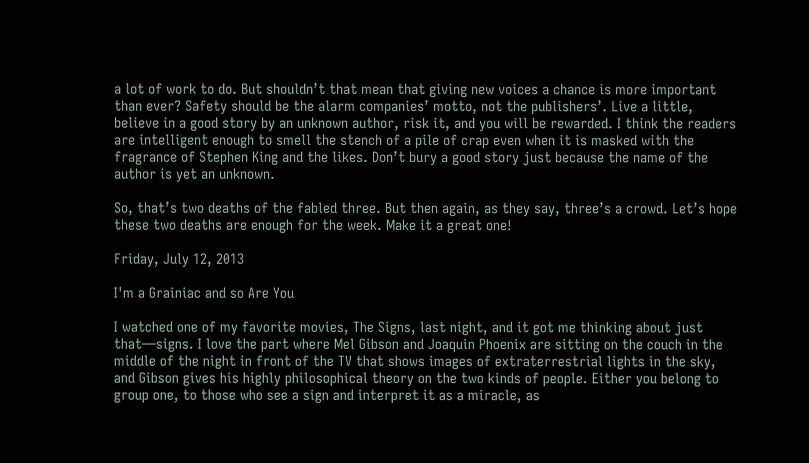a lot of work to do. But shouldn’t that mean that giving new voices a chance is more important than ever? Safety should be the alarm companies’ motto, not the publishers’. Live a little, believe in a good story by an unknown author, risk it, and you will be rewarded. I think the readers are intelligent enough to smell the stench of a pile of crap even when it is masked with the fragrance of Stephen King and the likes. Don’t bury a good story just because the name of the author is yet an unknown.

So, that’s two deaths of the fabled three. But then again, as they say, three’s a crowd. Let’s hope these two deaths are enough for the week. Make it a great one!

Friday, July 12, 2013

I'm a Grainiac and so Are You

I watched one of my favorite movies, The Signs, last night, and it got me thinking about just that—signs. I love the part where Mel Gibson and Joaquin Phoenix are sitting on the couch in the middle of the night in front of the TV that shows images of extraterrestrial lights in the sky, and Gibson gives his highly philosophical theory on the two kinds of people. Either you belong to group one, to those who see a sign and interpret it as a miracle, as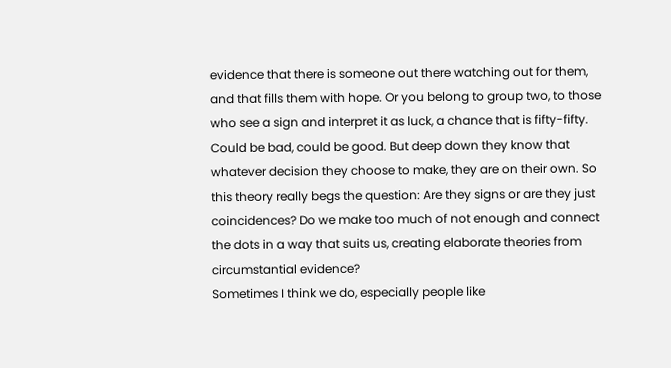evidence that there is someone out there watching out for them, and that fills them with hope. Or you belong to group two, to those who see a sign and interpret it as luck, a chance that is fifty-fifty. Could be bad, could be good. But deep down they know that whatever decision they choose to make, they are on their own. So this theory really begs the question: Are they signs or are they just coincidences? Do we make too much of not enough and connect the dots in a way that suits us, creating elaborate theories from circumstantial evidence?
Sometimes I think we do, especially people like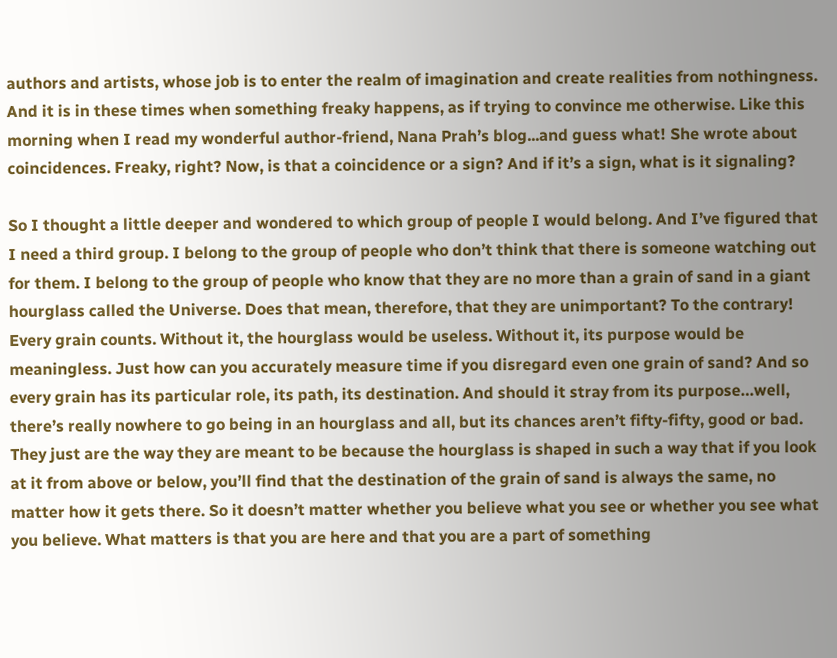authors and artists, whose job is to enter the realm of imagination and create realities from nothingness. And it is in these times when something freaky happens, as if trying to convince me otherwise. Like this morning when I read my wonderful author-friend, Nana Prah’s blog...and guess what! She wrote about coincidences. Freaky, right? Now, is that a coincidence or a sign? And if it’s a sign, what is it signaling?

So I thought a little deeper and wondered to which group of people I would belong. And I’ve figured that I need a third group. I belong to the group of people who don’t think that there is someone watching out for them. I belong to the group of people who know that they are no more than a grain of sand in a giant hourglass called the Universe. Does that mean, therefore, that they are unimportant? To the contrary! Every grain counts. Without it, the hourglass would be useless. Without it, its purpose would be meaningless. Just how can you accurately measure time if you disregard even one grain of sand? And so every grain has its particular role, its path, its destination. And should it stray from its purpose…well, there’s really nowhere to go being in an hourglass and all, but its chances aren’t fifty-fifty, good or bad. They just are the way they are meant to be because the hourglass is shaped in such a way that if you look at it from above or below, you’ll find that the destination of the grain of sand is always the same, no matter how it gets there. So it doesn’t matter whether you believe what you see or whether you see what you believe. What matters is that you are here and that you are a part of something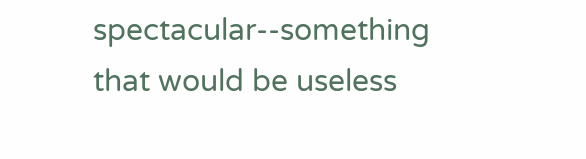spectacular--something that would be useless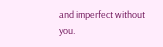and imperfect without you.